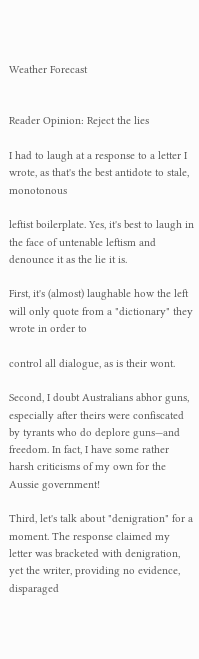Weather Forecast


Reader Opinion: Reject the lies

I had to laugh at a response to a letter I wrote, as that's the best antidote to stale, monotonous

leftist boilerplate. Yes, it's best to laugh in the face of untenable leftism and denounce it as the lie it is.

First, it's (almost) laughable how the left will only quote from a "dictionary" they wrote in order to

control all dialogue, as is their wont.

Second, I doubt Australians abhor guns, especially after theirs were confiscated by tyrants who do deplore guns—and freedom. In fact, I have some rather harsh criticisms of my own for the Aussie government!

Third, let's talk about "denigration" for a moment. The response claimed my letter was bracketed with denigration, yet the writer, providing no evidence, disparaged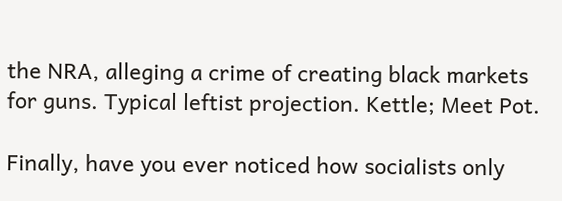the NRA, alleging a crime of creating black markets for guns. Typical leftist projection. Kettle; Meet Pot.

Finally, have you ever noticed how socialists only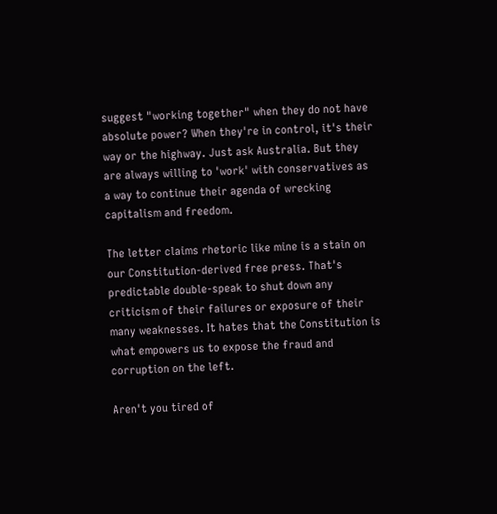suggest "working together" when they do not have absolute power? When they're in control, it's their way or the highway. Just ask Australia. But they are always willing to 'work' with conservatives as a way to continue their agenda of wrecking capitalism and freedom.

The letter claims rhetoric like mine is a stain on our Constitution-derived free press. That's predictable double-speak to shut down any criticism of their failures or exposure of their many weaknesses. It hates that the Constitution is what empowers us to expose the fraud and corruption on the left.

Aren't you tired of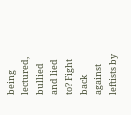being lectured, bullied and lied to? Fight back against leftists by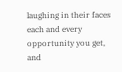laughing in their faces each and every opportunity you get, and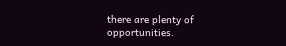there are plenty of opportunities.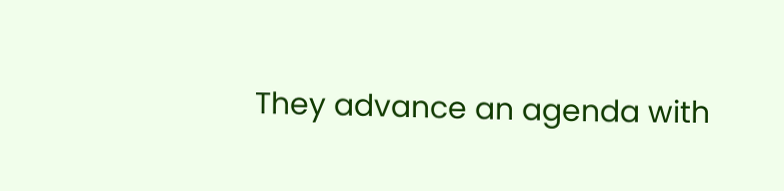They advance an agenda with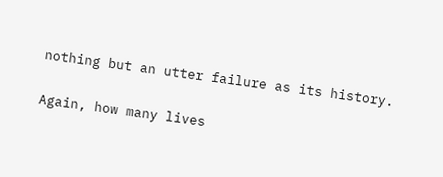nothing but an utter failure as its history.

Again, how many lives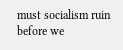must socialism ruin before we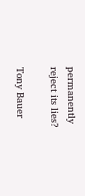permanently reject its lies?

Tony Bauer